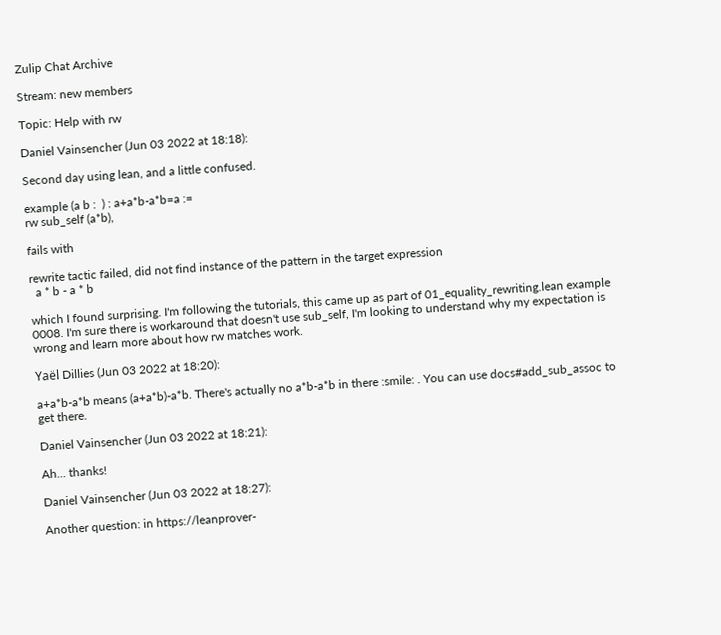Zulip Chat Archive

Stream: new members

Topic: Help with rw

Daniel Vainsencher (Jun 03 2022 at 18:18):

Second day using lean, and a little confused.

example (a b :  ) : a+a*b-a*b=a :=
rw sub_self (a*b),

fails with

rewrite tactic failed, did not find instance of the pattern in the target expression
  a * b - a * b

which I found surprising. I'm following the tutorials, this came up as part of 01_equality_rewriting.lean example 0008. I'm sure there is workaround that doesn't use sub_self, I'm looking to understand why my expectation is wrong and learn more about how rw matches work.

Yaël Dillies (Jun 03 2022 at 18:20):

a+a*b-a*b means (a+a*b)-a*b. There's actually no a*b-a*b in there :smile: . You can use docs#add_sub_assoc to get there.

Daniel Vainsencher (Jun 03 2022 at 18:21):

Ah... thanks!

Daniel Vainsencher (Jun 03 2022 at 18:27):

Another question: in https://leanprover-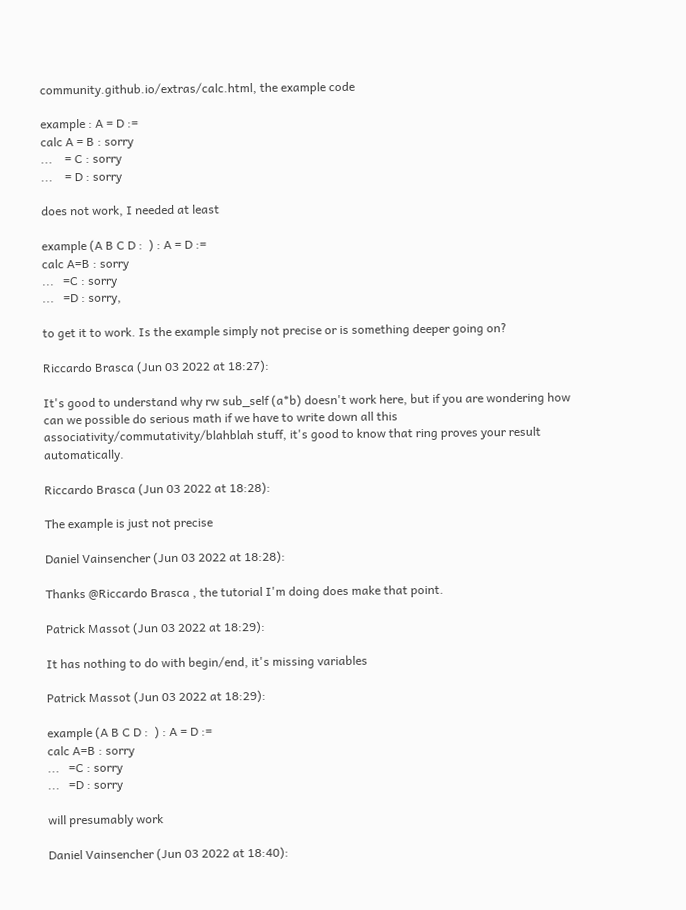community.github.io/extras/calc.html, the example code

example : A = D :=
calc A = B : sorry
...    = C : sorry
...    = D : sorry

does not work, I needed at least

example (A B C D :  ) : A = D :=
calc A=B : sorry
...   =C : sorry
...   =D : sorry,

to get it to work. Is the example simply not precise or is something deeper going on?

Riccardo Brasca (Jun 03 2022 at 18:27):

It's good to understand why rw sub_self (a*b) doesn't work here, but if you are wondering how can we possible do serious math if we have to write down all this associativity/commutativity/blahblah stuff, it's good to know that ring proves your result automatically.

Riccardo Brasca (Jun 03 2022 at 18:28):

The example is just not precise

Daniel Vainsencher (Jun 03 2022 at 18:28):

Thanks @Riccardo Brasca , the tutorial I'm doing does make that point.

Patrick Massot (Jun 03 2022 at 18:29):

It has nothing to do with begin/end, it's missing variables

Patrick Massot (Jun 03 2022 at 18:29):

example (A B C D :  ) : A = D :=
calc A=B : sorry
...   =C : sorry
...   =D : sorry

will presumably work

Daniel Vainsencher (Jun 03 2022 at 18:40):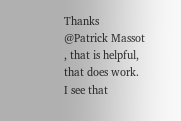Thanks @Patrick Massot , that is helpful, that does work. I see that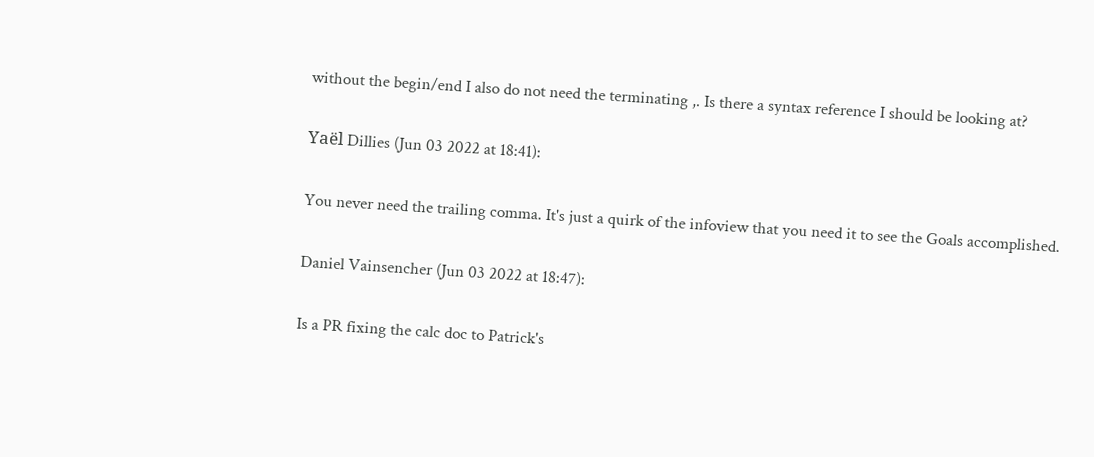without the begin/end I also do not need the terminating ,. Is there a syntax reference I should be looking at?

Yaël Dillies (Jun 03 2022 at 18:41):

You never need the trailing comma. It's just a quirk of the infoview that you need it to see the Goals accomplished.

Daniel Vainsencher (Jun 03 2022 at 18:47):

Is a PR fixing the calc doc to Patrick's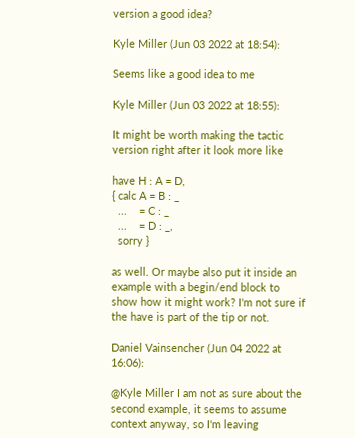version a good idea?

Kyle Miller (Jun 03 2022 at 18:54):

Seems like a good idea to me

Kyle Miller (Jun 03 2022 at 18:55):

It might be worth making the tactic version right after it look more like

have H : A = D,
{ calc A = B : _
  ...    = C : _
  ...    = D : _,
  sorry }

as well. Or maybe also put it inside an example with a begin/end block to show how it might work? I'm not sure if the have is part of the tip or not.

Daniel Vainsencher (Jun 04 2022 at 16:06):

@Kyle Miller I am not as sure about the second example, it seems to assume context anyway, so I'm leaving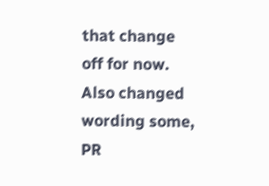that change off for now. Also changed wording some, PR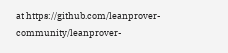at https://github.com/leanprover-community/leanprover-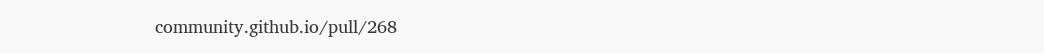community.github.io/pull/268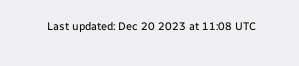Last updated: Dec 20 2023 at 11:08 UTC